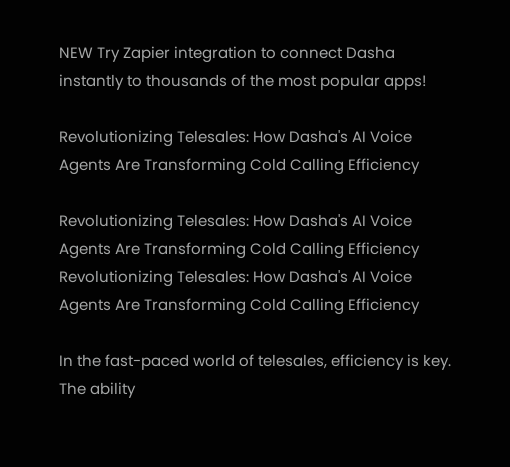NEW Try Zapier integration to connect Dasha instantly to thousands of the most popular apps!

Revolutionizing Telesales: How Dasha's AI Voice Agents Are Transforming Cold Calling Efficiency

Revolutionizing Telesales: How Dasha's AI Voice Agents Are Transforming Cold Calling Efficiency
Revolutionizing Telesales: How Dasha's AI Voice Agents Are Transforming Cold Calling Efficiency

In the fast-paced world of telesales, efficiency is key. The ability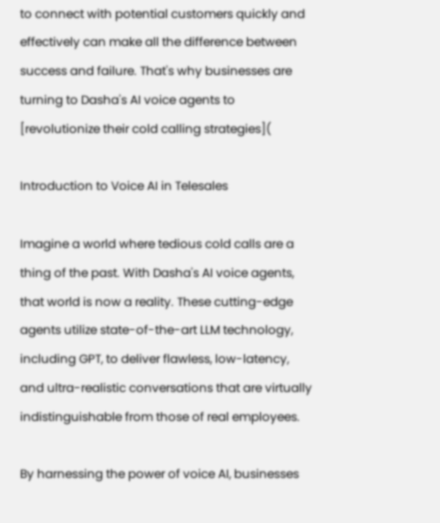to connect with potential customers quickly and effectively can make all the difference between success and failure. That's why businesses are turning to Dasha's AI voice agents to [revolutionize their cold calling strategies](

Introduction to Voice AI in Telesales

Imagine a world where tedious cold calls are a thing of the past. With Dasha's AI voice agents, that world is now a reality. These cutting-edge agents utilize state-of-the-art LLM technology, including GPT, to deliver flawless, low-latency, and ultra-realistic conversations that are virtually indistinguishable from those of real employees.

By harnessing the power of voice AI, businesses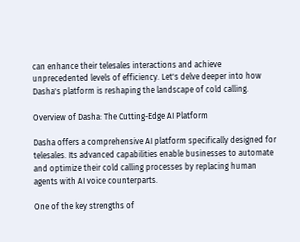can enhance their telesales interactions and achieve unprecedented levels of efficiency. Let's delve deeper into how Dasha's platform is reshaping the landscape of cold calling.

Overview of Dasha: The Cutting-Edge AI Platform

Dasha offers a comprehensive AI platform specifically designed for telesales. Its advanced capabilities enable businesses to automate and optimize their cold calling processes by replacing human agents with AI voice counterparts.

One of the key strengths of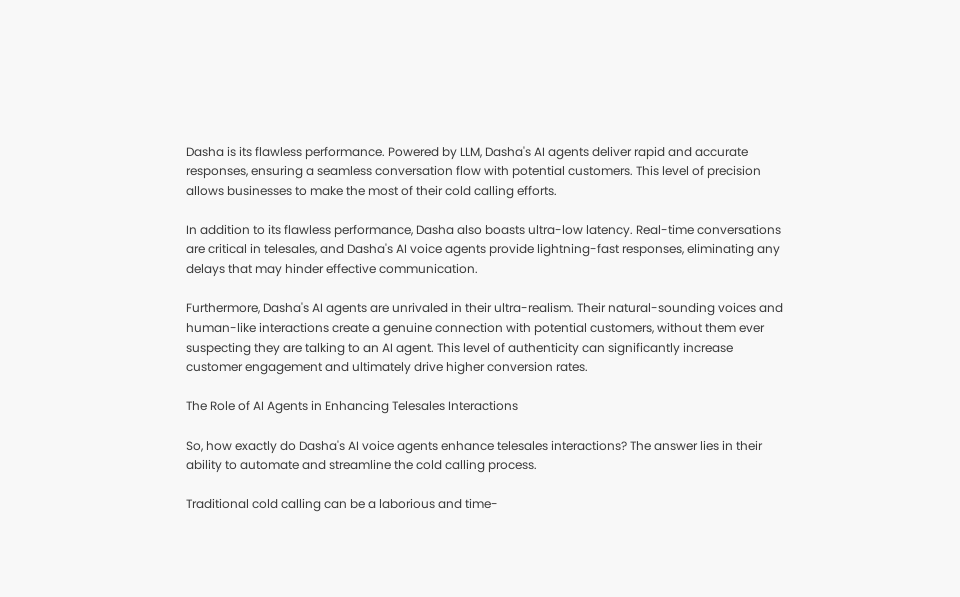Dasha is its flawless performance. Powered by LLM, Dasha's AI agents deliver rapid and accurate responses, ensuring a seamless conversation flow with potential customers. This level of precision allows businesses to make the most of their cold calling efforts.

In addition to its flawless performance, Dasha also boasts ultra-low latency. Real-time conversations are critical in telesales, and Dasha's AI voice agents provide lightning-fast responses, eliminating any delays that may hinder effective communication.

Furthermore, Dasha's AI agents are unrivaled in their ultra-realism. Their natural-sounding voices and human-like interactions create a genuine connection with potential customers, without them ever suspecting they are talking to an AI agent. This level of authenticity can significantly increase customer engagement and ultimately drive higher conversion rates.

The Role of AI Agents in Enhancing Telesales Interactions

So, how exactly do Dasha's AI voice agents enhance telesales interactions? The answer lies in their ability to automate and streamline the cold calling process.

Traditional cold calling can be a laborious and time-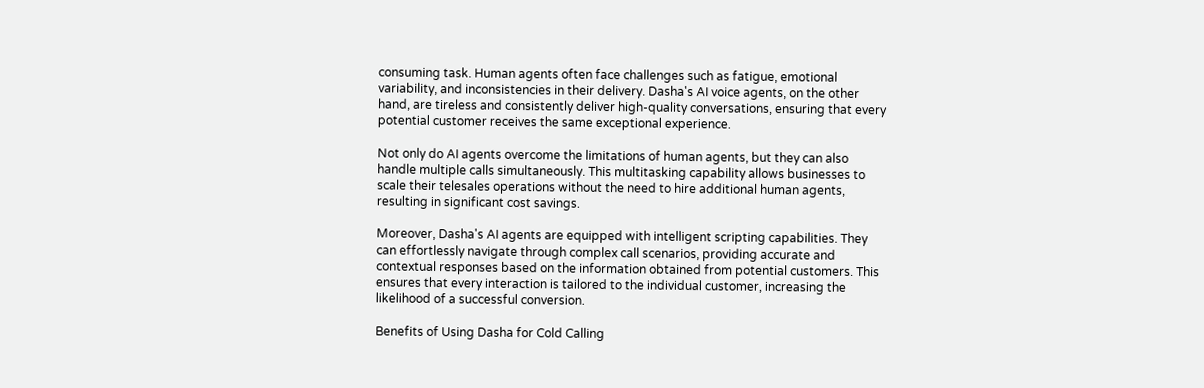consuming task. Human agents often face challenges such as fatigue, emotional variability, and inconsistencies in their delivery. Dasha's AI voice agents, on the other hand, are tireless and consistently deliver high-quality conversations, ensuring that every potential customer receives the same exceptional experience.

Not only do AI agents overcome the limitations of human agents, but they can also handle multiple calls simultaneously. This multitasking capability allows businesses to scale their telesales operations without the need to hire additional human agents, resulting in significant cost savings.

Moreover, Dasha's AI agents are equipped with intelligent scripting capabilities. They can effortlessly navigate through complex call scenarios, providing accurate and contextual responses based on the information obtained from potential customers. This ensures that every interaction is tailored to the individual customer, increasing the likelihood of a successful conversion.

Benefits of Using Dasha for Cold Calling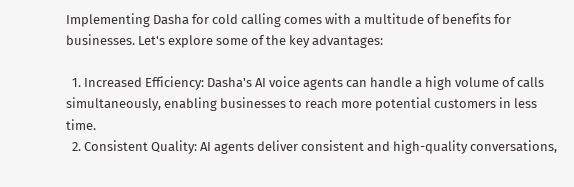Implementing Dasha for cold calling comes with a multitude of benefits for businesses. Let's explore some of the key advantages:

  1. Increased Efficiency: Dasha's AI voice agents can handle a high volume of calls simultaneously, enabling businesses to reach more potential customers in less time.
  2. Consistent Quality: AI agents deliver consistent and high-quality conversations,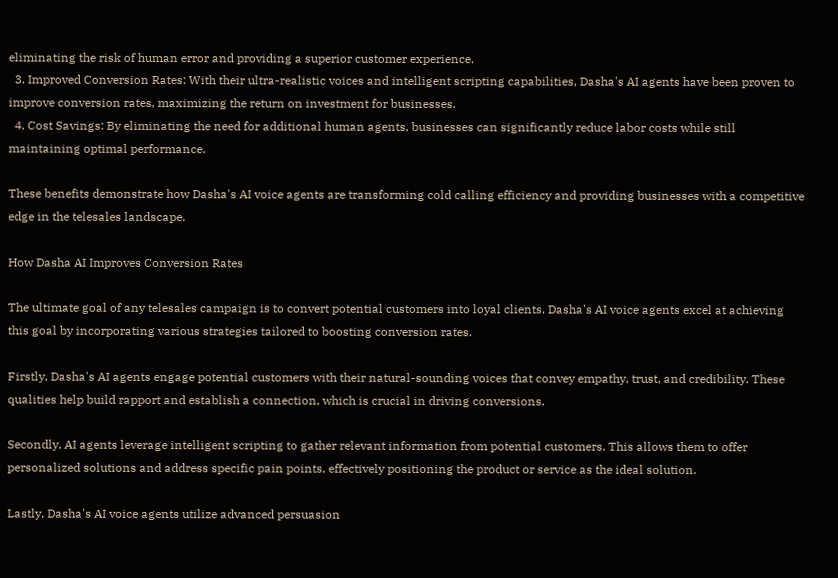eliminating the risk of human error and providing a superior customer experience.
  3. Improved Conversion Rates: With their ultra-realistic voices and intelligent scripting capabilities, Dasha's AI agents have been proven to improve conversion rates, maximizing the return on investment for businesses.
  4. Cost Savings: By eliminating the need for additional human agents, businesses can significantly reduce labor costs while still maintaining optimal performance.

These benefits demonstrate how Dasha's AI voice agents are transforming cold calling efficiency and providing businesses with a competitive edge in the telesales landscape.

How Dasha AI Improves Conversion Rates

The ultimate goal of any telesales campaign is to convert potential customers into loyal clients. Dasha's AI voice agents excel at achieving this goal by incorporating various strategies tailored to boosting conversion rates.

Firstly, Dasha's AI agents engage potential customers with their natural-sounding voices that convey empathy, trust, and credibility. These qualities help build rapport and establish a connection, which is crucial in driving conversions.

Secondly, AI agents leverage intelligent scripting to gather relevant information from potential customers. This allows them to offer personalized solutions and address specific pain points, effectively positioning the product or service as the ideal solution.

Lastly, Dasha's AI voice agents utilize advanced persuasion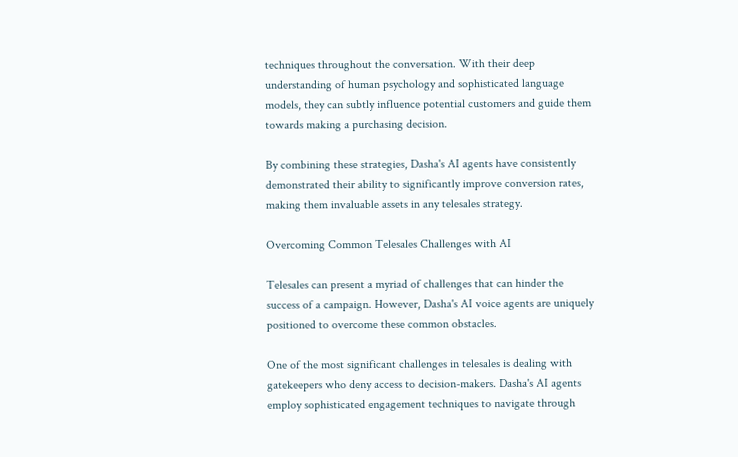techniques throughout the conversation. With their deep understanding of human psychology and sophisticated language models, they can subtly influence potential customers and guide them towards making a purchasing decision.

By combining these strategies, Dasha's AI agents have consistently demonstrated their ability to significantly improve conversion rates, making them invaluable assets in any telesales strategy.

Overcoming Common Telesales Challenges with AI

Telesales can present a myriad of challenges that can hinder the success of a campaign. However, Dasha's AI voice agents are uniquely positioned to overcome these common obstacles.

One of the most significant challenges in telesales is dealing with gatekeepers who deny access to decision-makers. Dasha's AI agents employ sophisticated engagement techniques to navigate through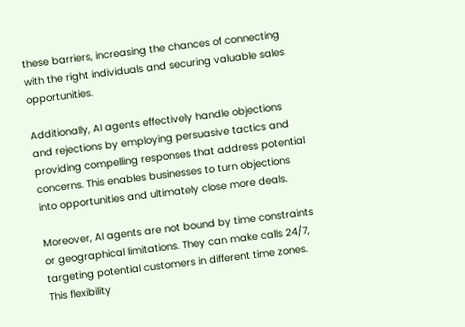these barriers, increasing the chances of connecting with the right individuals and securing valuable sales opportunities.

Additionally, AI agents effectively handle objections and rejections by employing persuasive tactics and providing compelling responses that address potential concerns. This enables businesses to turn objections into opportunities and ultimately close more deals.

Moreover, AI agents are not bound by time constraints or geographical limitations. They can make calls 24/7, targeting potential customers in different time zones. This flexibility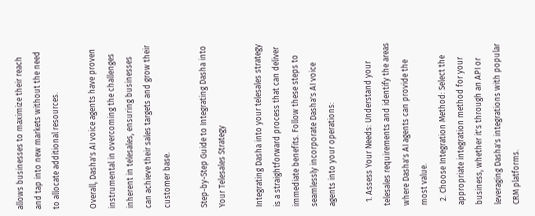allows businesses to maximize their reach and tap into new markets without the need to allocate additional resources.

Overall, Dasha's AI voice agents have proven instrumental in overcoming the challenges inherent in telesales, ensuring businesses can achieve their sales targets and grow their customer base.

Step-by-Step Guide to Integrating Dasha into Your Telesales Strategy

Integrating Dasha into your telesales strategy is a straightforward process that can deliver immediate benefits. Follow these steps to seamlessly incorporate Dasha's AI voice agents into your operations:

  1. Assess Your Needs: Understand your telesales requirements and identify the areas where Dasha's AI agents can provide the most value.
  2. Choose Integration Method: Select the appropriate integration method for your business, whether it's through an API or leveraging Dasha's integrations with popular CRM platforms.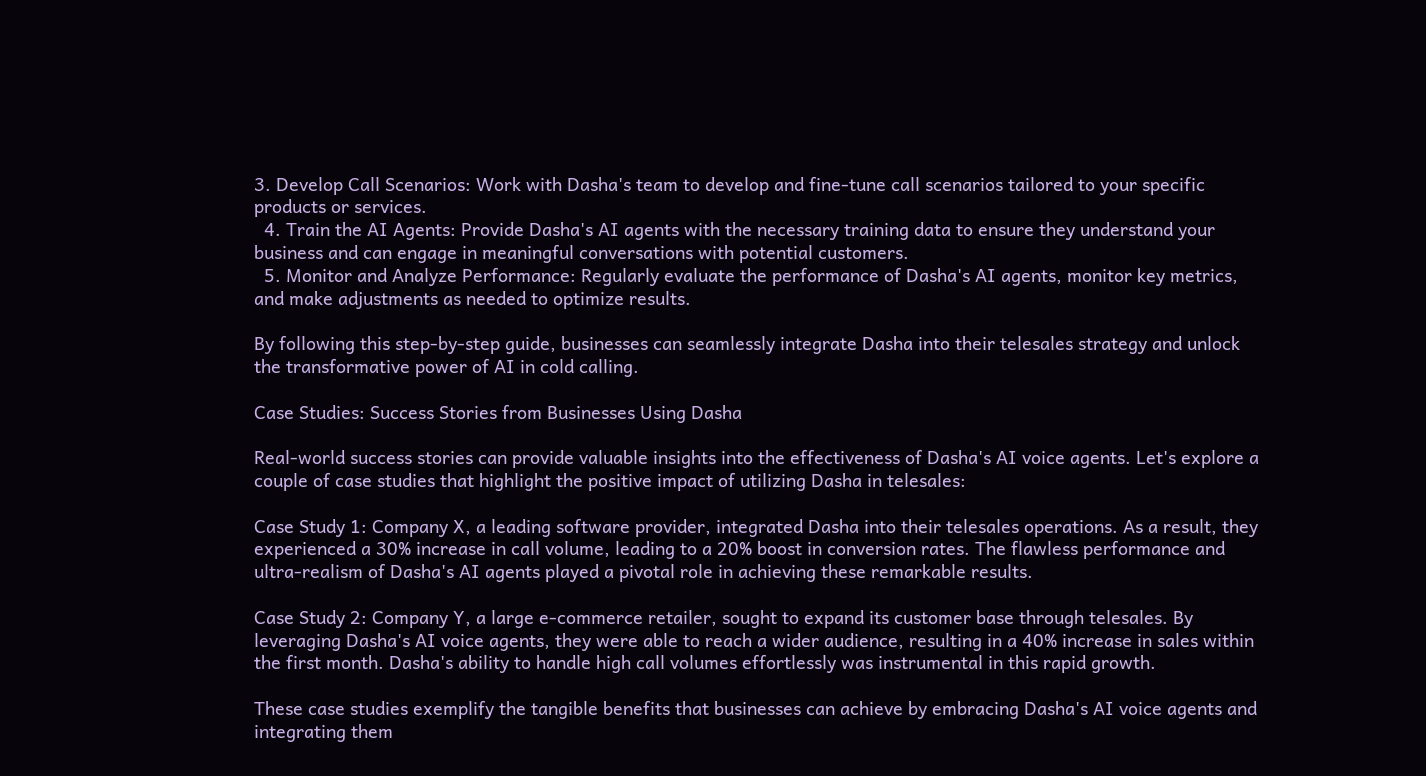3. Develop Call Scenarios: Work with Dasha's team to develop and fine-tune call scenarios tailored to your specific products or services.
  4. Train the AI Agents: Provide Dasha's AI agents with the necessary training data to ensure they understand your business and can engage in meaningful conversations with potential customers.
  5. Monitor and Analyze Performance: Regularly evaluate the performance of Dasha's AI agents, monitor key metrics, and make adjustments as needed to optimize results.

By following this step-by-step guide, businesses can seamlessly integrate Dasha into their telesales strategy and unlock the transformative power of AI in cold calling.

Case Studies: Success Stories from Businesses Using Dasha

Real-world success stories can provide valuable insights into the effectiveness of Dasha's AI voice agents. Let's explore a couple of case studies that highlight the positive impact of utilizing Dasha in telesales:

Case Study 1: Company X, a leading software provider, integrated Dasha into their telesales operations. As a result, they experienced a 30% increase in call volume, leading to a 20% boost in conversion rates. The flawless performance and ultra-realism of Dasha's AI agents played a pivotal role in achieving these remarkable results.

Case Study 2: Company Y, a large e-commerce retailer, sought to expand its customer base through telesales. By leveraging Dasha's AI voice agents, they were able to reach a wider audience, resulting in a 40% increase in sales within the first month. Dasha's ability to handle high call volumes effortlessly was instrumental in this rapid growth.

These case studies exemplify the tangible benefits that businesses can achieve by embracing Dasha's AI voice agents and integrating them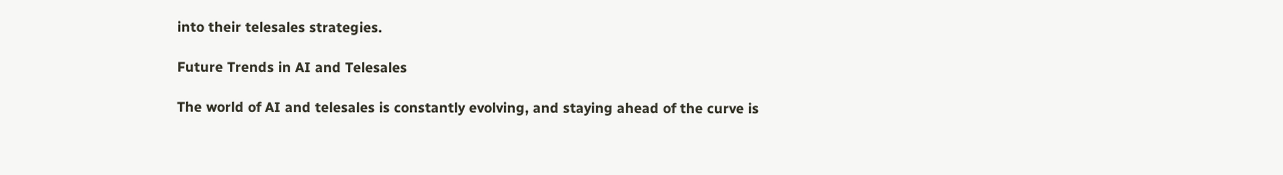into their telesales strategies.

Future Trends in AI and Telesales

The world of AI and telesales is constantly evolving, and staying ahead of the curve is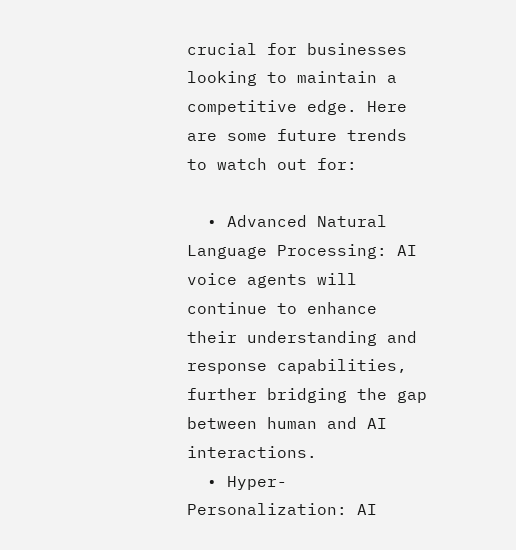crucial for businesses looking to maintain a competitive edge. Here are some future trends to watch out for:

  • Advanced Natural Language Processing: AI voice agents will continue to enhance their understanding and response capabilities, further bridging the gap between human and AI interactions.
  • Hyper-Personalization: AI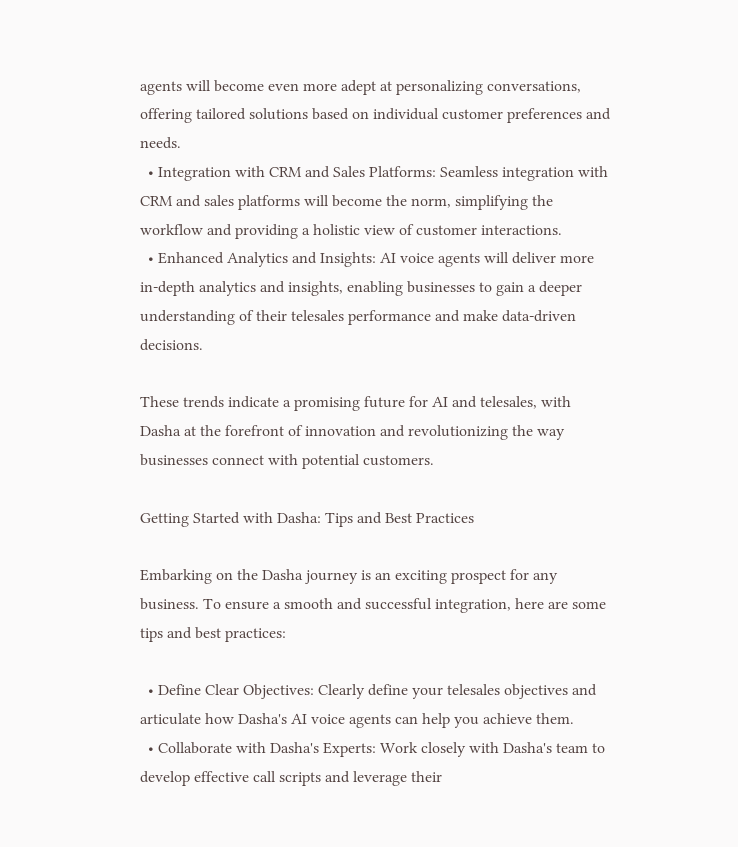agents will become even more adept at personalizing conversations, offering tailored solutions based on individual customer preferences and needs.
  • Integration with CRM and Sales Platforms: Seamless integration with CRM and sales platforms will become the norm, simplifying the workflow and providing a holistic view of customer interactions.
  • Enhanced Analytics and Insights: AI voice agents will deliver more in-depth analytics and insights, enabling businesses to gain a deeper understanding of their telesales performance and make data-driven decisions.

These trends indicate a promising future for AI and telesales, with Dasha at the forefront of innovation and revolutionizing the way businesses connect with potential customers.

Getting Started with Dasha: Tips and Best Practices

Embarking on the Dasha journey is an exciting prospect for any business. To ensure a smooth and successful integration, here are some tips and best practices:

  • Define Clear Objectives: Clearly define your telesales objectives and articulate how Dasha's AI voice agents can help you achieve them.
  • Collaborate with Dasha's Experts: Work closely with Dasha's team to develop effective call scripts and leverage their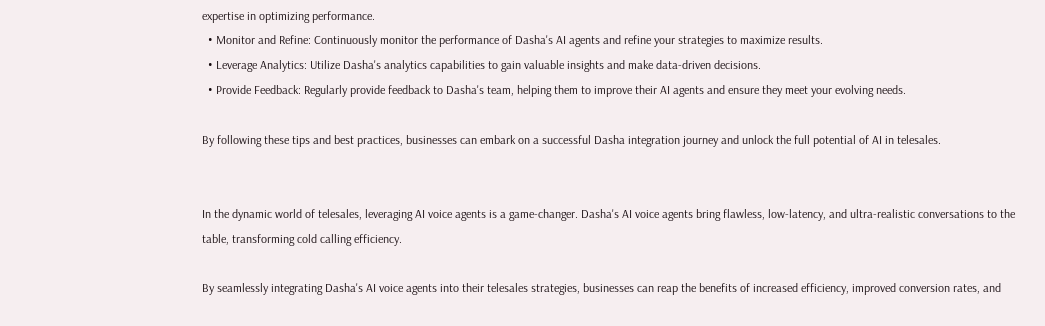expertise in optimizing performance.
  • Monitor and Refine: Continuously monitor the performance of Dasha's AI agents and refine your strategies to maximize results.
  • Leverage Analytics: Utilize Dasha's analytics capabilities to gain valuable insights and make data-driven decisions.
  • Provide Feedback: Regularly provide feedback to Dasha's team, helping them to improve their AI agents and ensure they meet your evolving needs.

By following these tips and best practices, businesses can embark on a successful Dasha integration journey and unlock the full potential of AI in telesales.


In the dynamic world of telesales, leveraging AI voice agents is a game-changer. Dasha's AI voice agents bring flawless, low-latency, and ultra-realistic conversations to the table, transforming cold calling efficiency.

By seamlessly integrating Dasha's AI voice agents into their telesales strategies, businesses can reap the benefits of increased efficiency, improved conversion rates, and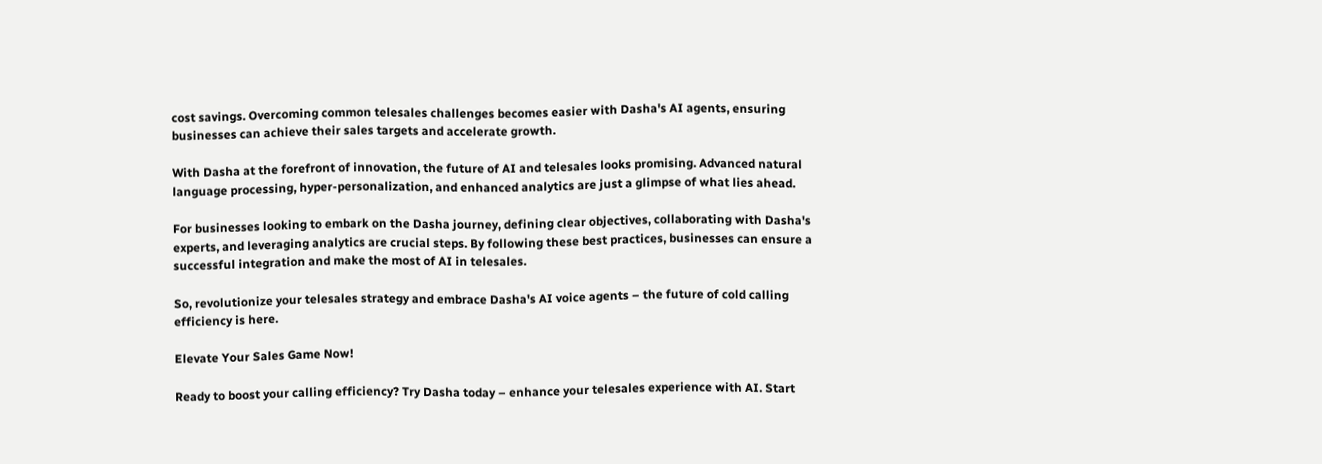cost savings. Overcoming common telesales challenges becomes easier with Dasha's AI agents, ensuring businesses can achieve their sales targets and accelerate growth.

With Dasha at the forefront of innovation, the future of AI and telesales looks promising. Advanced natural language processing, hyper-personalization, and enhanced analytics are just a glimpse of what lies ahead.

For businesses looking to embark on the Dasha journey, defining clear objectives, collaborating with Dasha's experts, and leveraging analytics are crucial steps. By following these best practices, businesses can ensure a successful integration and make the most of AI in telesales.

So, revolutionize your telesales strategy and embrace Dasha's AI voice agents – the future of cold calling efficiency is here.

Elevate Your Sales Game Now!

Ready to boost your calling efficiency? Try Dasha today – enhance your telesales experience with AI. Start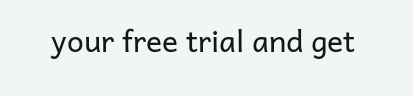your free trial and get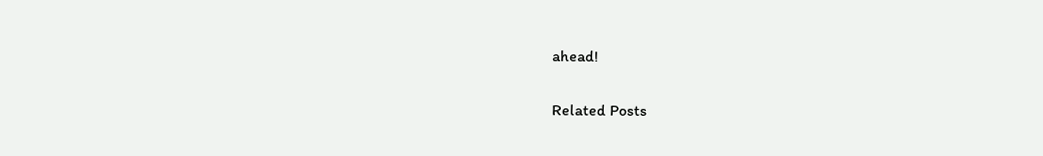ahead!

Related Posts